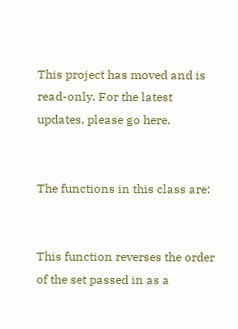This project has moved and is read-only. For the latest updates, please go here.


The functions in this class are:


This function reverses the order of the set passed in as a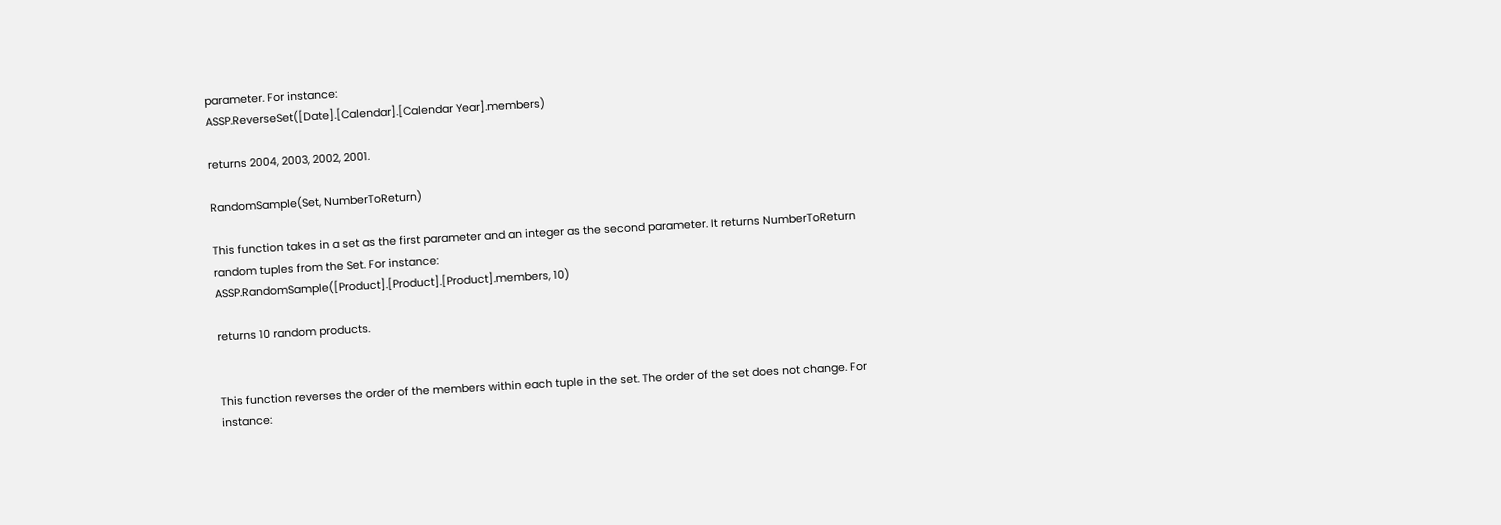parameter. For instance:
ASSP.ReverseSet([Date].[Calendar].[Calendar Year].members)

returns 2004, 2003, 2002, 2001.

RandomSample(Set, NumberToReturn)

This function takes in a set as the first parameter and an integer as the second parameter. It returns NumberToReturn random tuples from the Set. For instance:
ASSP.RandomSample([Product].[Product].[Product].members, 10)

returns 10 random products.


This function reverses the order of the members within each tuple in the set. The order of the set does not change. For instance: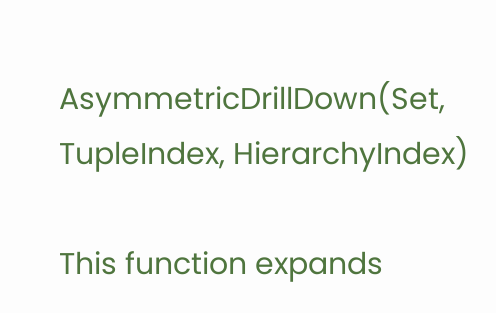AsymmetricDrillDown(Set, TupleIndex, HierarchyIndex)

This function expands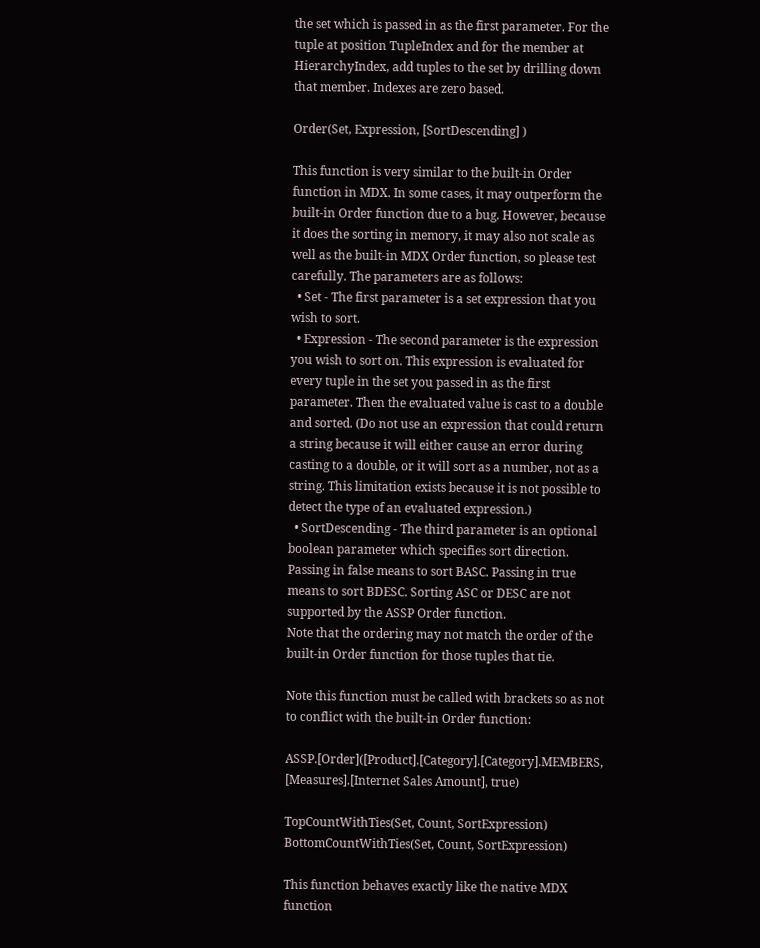the set which is passed in as the first parameter. For the tuple at position TupleIndex and for the member at HierarchyIndex, add tuples to the set by drilling down that member. Indexes are zero based.

Order(Set, Expression, [SortDescending] )

This function is very similar to the built-in Order function in MDX. In some cases, it may outperform the built-in Order function due to a bug. However, because it does the sorting in memory, it may also not scale as well as the built-in MDX Order function, so please test carefully. The parameters are as follows:
  • Set - The first parameter is a set expression that you wish to sort.
  • Expression - The second parameter is the expression you wish to sort on. This expression is evaluated for every tuple in the set you passed in as the first parameter. Then the evaluated value is cast to a double and sorted. (Do not use an expression that could return a string because it will either cause an error during casting to a double, or it will sort as a number, not as a string. This limitation exists because it is not possible to detect the type of an evaluated expression.)
  • SortDescending - The third parameter is an optional boolean parameter which specifies sort direction. Passing in false means to sort BASC. Passing in true means to sort BDESC. Sorting ASC or DESC are not supported by the ASSP Order function.
Note that the ordering may not match the order of the built-in Order function for those tuples that tie.

Note this function must be called with brackets so as not to conflict with the built-in Order function:

ASSP.[Order]([Product].[Category].[Category].MEMBERS, [Measures].[Internet Sales Amount], true)

TopCountWithTies(Set, Count, SortExpression)
BottomCountWithTies(Set, Count, SortExpression)

This function behaves exactly like the native MDX function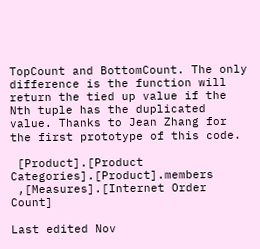TopCount and BottomCount. The only difference is the function will return the tied up value if the Nth tuple has the duplicated value. Thanks to Jean Zhang for the first prototype of this code.

 [Product].[Product Categories].[Product].members
 ,[Measures].[Internet Order Count]

Last edited Nov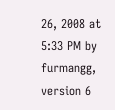26, 2008 at 5:33 PM by furmangg, version 6